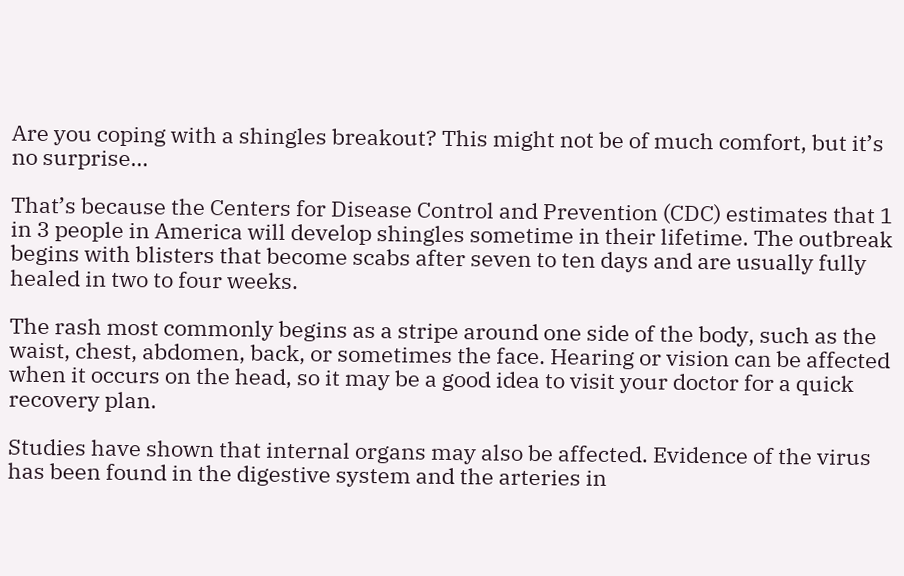Are you coping with a shingles breakout? This might not be of much comfort, but it’s no surprise…

That’s because the Centers for Disease Control and Prevention (CDC) estimates that 1 in 3 people in America will develop shingles sometime in their lifetime. The outbreak begins with blisters that become scabs after seven to ten days and are usually fully healed in two to four weeks.

The rash most commonly begins as a stripe around one side of the body, such as the waist, chest, abdomen, back, or sometimes the face. Hearing or vision can be affected when it occurs on the head, so it may be a good idea to visit your doctor for a quick recovery plan.

Studies have shown that internal organs may also be affected. Evidence of the virus has been found in the digestive system and the arteries in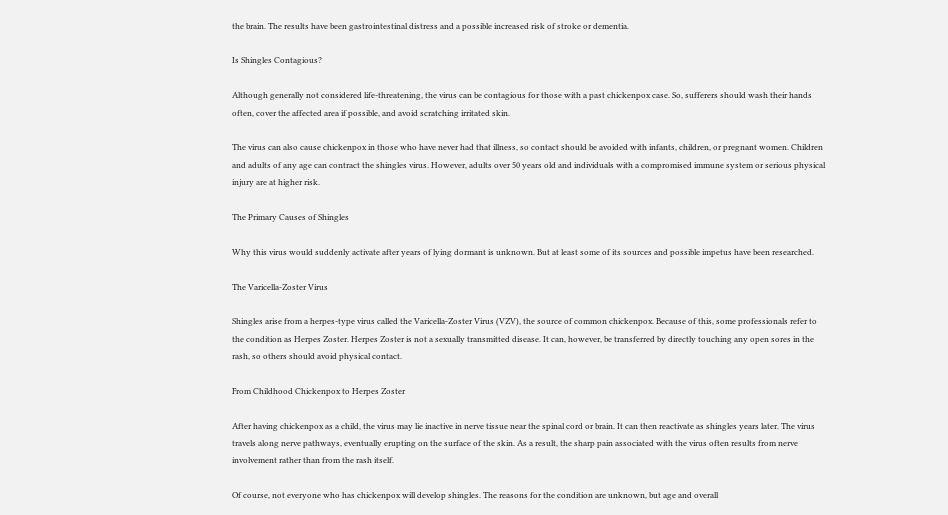the brain. The results have been gastrointestinal distress and a possible increased risk of stroke or dementia.

Is Shingles Contagious?

Although generally not considered life-threatening, the virus can be contagious for those with a past chickenpox case. So, sufferers should wash their hands often, cover the affected area if possible, and avoid scratching irritated skin.

The virus can also cause chickenpox in those who have never had that illness, so contact should be avoided with infants, children, or pregnant women. Children and adults of any age can contract the shingles virus. However, adults over 50 years old and individuals with a compromised immune system or serious physical injury are at higher risk.

The Primary Causes of Shingles

Why this virus would suddenly activate after years of lying dormant is unknown. But at least some of its sources and possible impetus have been researched.

The Varicella-Zoster Virus

Shingles arise from a herpes-type virus called the Varicella-Zoster Virus (VZV), the source of common chickenpox. Because of this, some professionals refer to the condition as Herpes Zoster. Herpes Zoster is not a sexually transmitted disease. It can, however, be transferred by directly touching any open sores in the rash, so others should avoid physical contact.

From Childhood Chickenpox to Herpes Zoster

After having chickenpox as a child, the virus may lie inactive in nerve tissue near the spinal cord or brain. It can then reactivate as shingles years later. The virus travels along nerve pathways, eventually erupting on the surface of the skin. As a result, the sharp pain associated with the virus often results from nerve involvement rather than from the rash itself.

Of course, not everyone who has chickenpox will develop shingles. The reasons for the condition are unknown, but age and overall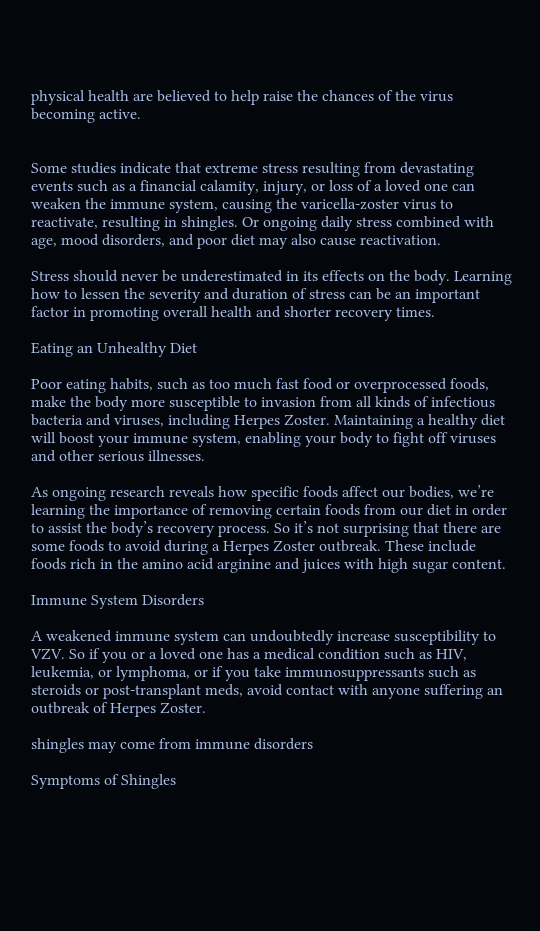physical health are believed to help raise the chances of the virus becoming active.


Some studies indicate that extreme stress resulting from devastating events such as a financial calamity, injury, or loss of a loved one can weaken the immune system, causing the varicella-zoster virus to reactivate, resulting in shingles. Or ongoing daily stress combined with age, mood disorders, and poor diet may also cause reactivation.

Stress should never be underestimated in its effects on the body. Learning how to lessen the severity and duration of stress can be an important factor in promoting overall health and shorter recovery times.

Eating an Unhealthy Diet

Poor eating habits, such as too much fast food or overprocessed foods, make the body more susceptible to invasion from all kinds of infectious bacteria and viruses, including Herpes Zoster. Maintaining a healthy diet will boost your immune system, enabling your body to fight off viruses and other serious illnesses.

As ongoing research reveals how specific foods affect our bodies, we’re learning the importance of removing certain foods from our diet in order to assist the body’s recovery process. So it’s not surprising that there are some foods to avoid during a Herpes Zoster outbreak. These include foods rich in the amino acid arginine and juices with high sugar content.

Immune System Disorders

A weakened immune system can undoubtedly increase susceptibility to VZV. So if you or a loved one has a medical condition such as HIV, leukemia, or lymphoma, or if you take immunosuppressants such as steroids or post-transplant meds, avoid contact with anyone suffering an outbreak of Herpes Zoster.

shingles may come from immune disorders

Symptoms of Shingles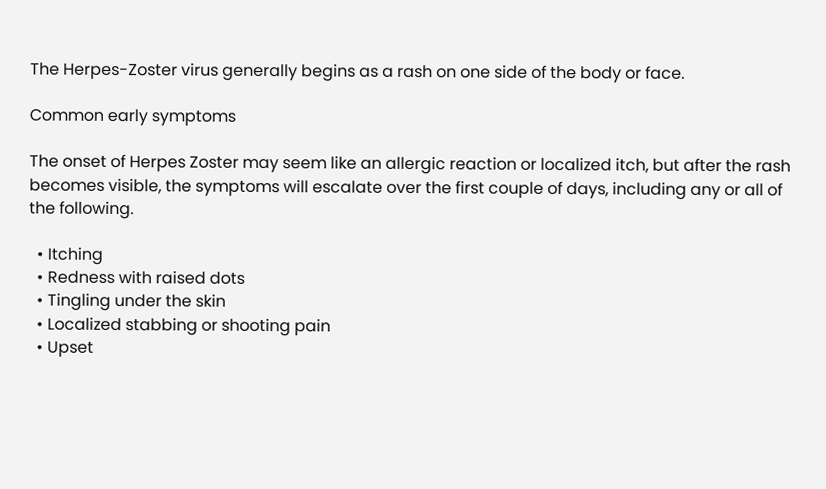The Herpes-Zoster virus generally begins as a rash on one side of the body or face.

Common early symptoms

The onset of Herpes Zoster may seem like an allergic reaction or localized itch, but after the rash becomes visible, the symptoms will escalate over the first couple of days, including any or all of the following.

  • Itching
  • Redness with raised dots
  • Tingling under the skin
  • Localized stabbing or shooting pain
  • Upset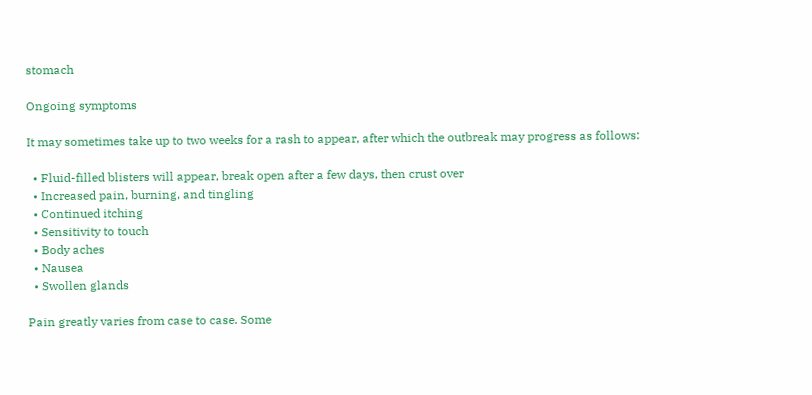stomach

Ongoing symptoms

It may sometimes take up to two weeks for a rash to appear, after which the outbreak may progress as follows:

  • Fluid-filled blisters will appear, break open after a few days, then crust over
  • Increased pain, burning, and tingling
  • Continued itching
  • Sensitivity to touch
  • Body aches
  • Nausea
  • Swollen glands

Pain greatly varies from case to case. Some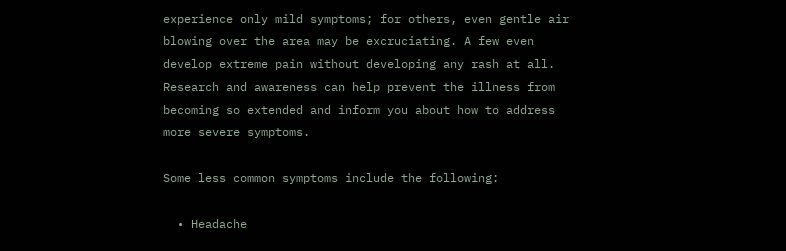experience only mild symptoms; for others, even gentle air blowing over the area may be excruciating. A few even develop extreme pain without developing any rash at all. Research and awareness can help prevent the illness from becoming so extended and inform you about how to address more severe symptoms.

Some less common symptoms include the following:

  • Headache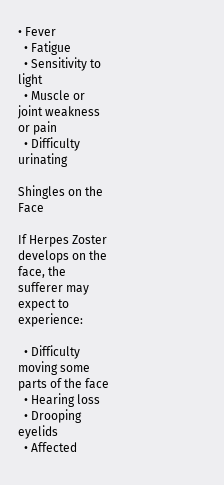• Fever
  • Fatigue
  • Sensitivity to light
  • Muscle or joint weakness or pain
  • Difficulty urinating

Shingles on the Face

If Herpes Zoster develops on the face, the sufferer may expect to experience:

  • Difficulty moving some parts of the face
  • Hearing loss
  • Drooping eyelids
  • Affected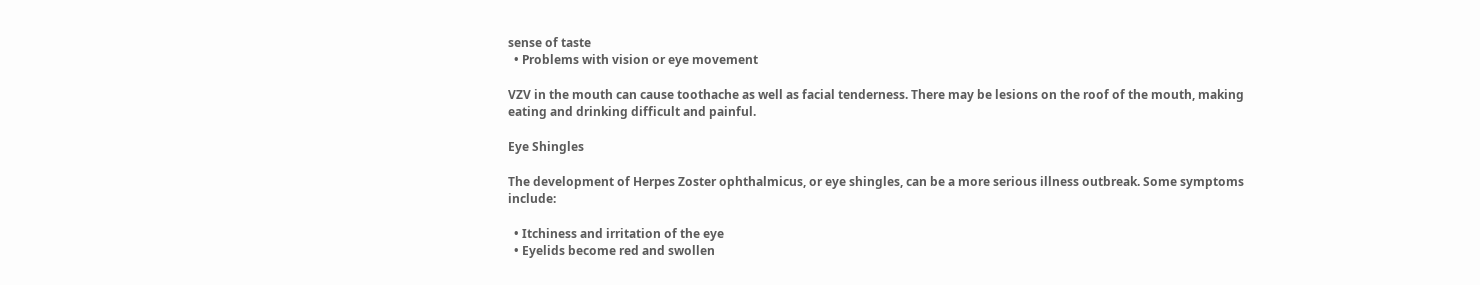sense of taste
  • Problems with vision or eye movement

VZV in the mouth can cause toothache as well as facial tenderness. There may be lesions on the roof of the mouth, making eating and drinking difficult and painful.

Eye Shingles

The development of Herpes Zoster ophthalmicus, or eye shingles, can be a more serious illness outbreak. Some symptoms include:

  • Itchiness and irritation of the eye
  • Eyelids become red and swollen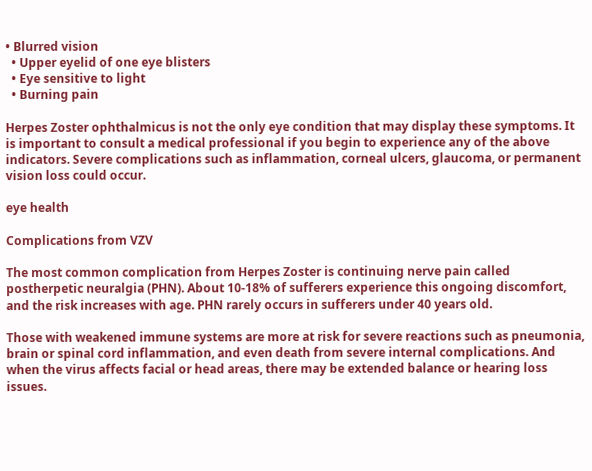• Blurred vision
  • Upper eyelid of one eye blisters
  • Eye sensitive to light
  • Burning pain

Herpes Zoster ophthalmicus is not the only eye condition that may display these symptoms. It is important to consult a medical professional if you begin to experience any of the above indicators. Severe complications such as inflammation, corneal ulcers, glaucoma, or permanent vision loss could occur.

eye health

Complications from VZV

The most common complication from Herpes Zoster is continuing nerve pain called postherpetic neuralgia (PHN). About 10-18% of sufferers experience this ongoing discomfort, and the risk increases with age. PHN rarely occurs in sufferers under 40 years old.

Those with weakened immune systems are more at risk for severe reactions such as pneumonia, brain or spinal cord inflammation, and even death from severe internal complications. And when the virus affects facial or head areas, there may be extended balance or hearing loss issues.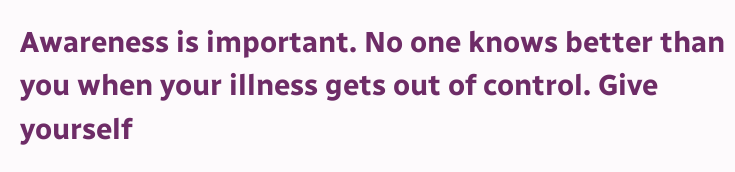Awareness is important. No one knows better than you when your illness gets out of control. Give yourself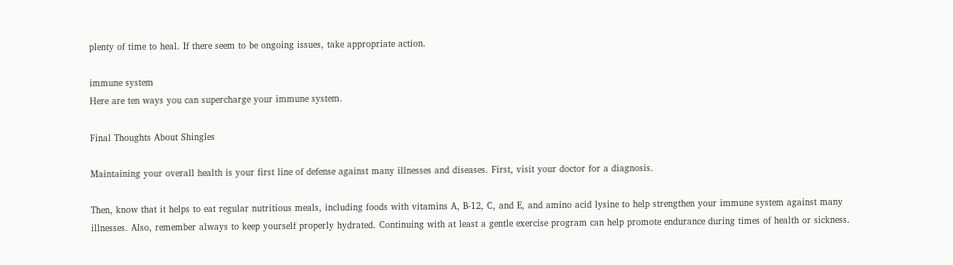plenty of time to heal. If there seem to be ongoing issues, take appropriate action.

immune system
Here are ten ways you can supercharge your immune system.

Final Thoughts About Shingles

Maintaining your overall health is your first line of defense against many illnesses and diseases. First, visit your doctor for a diagnosis.

Then, know that it helps to eat regular nutritious meals, including foods with vitamins A, B-12, C, and E, and amino acid lysine to help strengthen your immune system against many illnesses. Also, remember always to keep yourself properly hydrated. Continuing with at least a gentle exercise program can help promote endurance during times of health or sickness.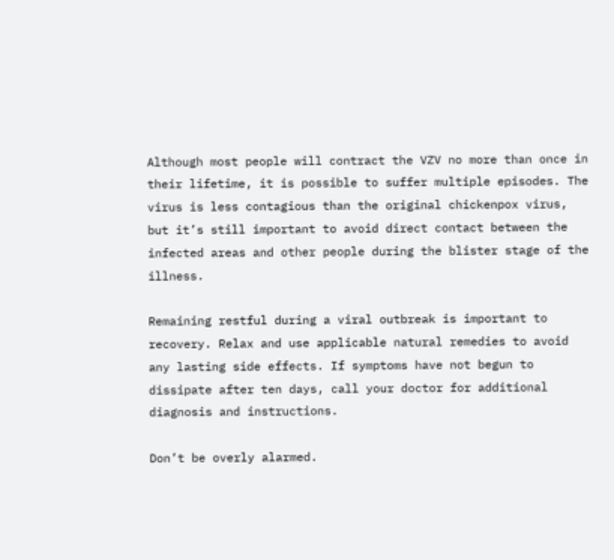Although most people will contract the VZV no more than once in their lifetime, it is possible to suffer multiple episodes. The virus is less contagious than the original chickenpox virus, but it’s still important to avoid direct contact between the infected areas and other people during the blister stage of the illness.

Remaining restful during a viral outbreak is important to recovery. Relax and use applicable natural remedies to avoid any lasting side effects. If symptoms have not begun to dissipate after ten days, call your doctor for additional diagnosis and instructions.

Don’t be overly alarmed.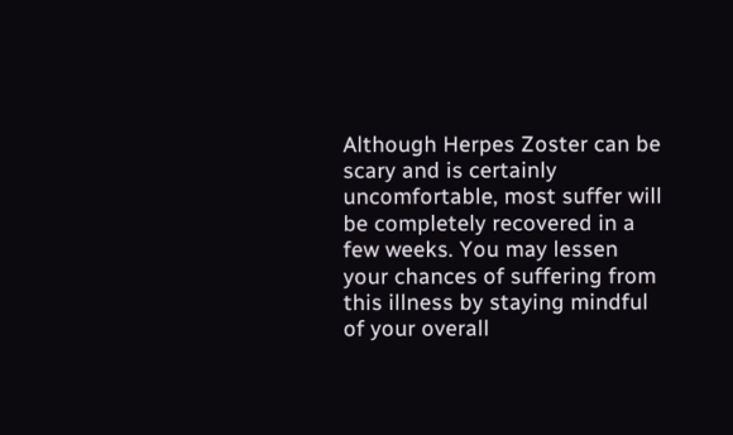Although Herpes Zoster can be scary and is certainly uncomfortable, most suffer will be completely recovered in a few weeks. You may lessen your chances of suffering from this illness by staying mindful of your overall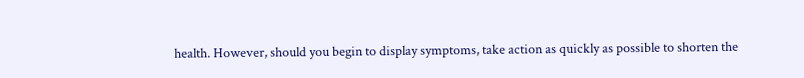health. However, should you begin to display symptoms, take action as quickly as possible to shorten the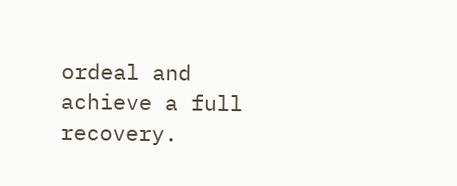ordeal and achieve a full recovery.